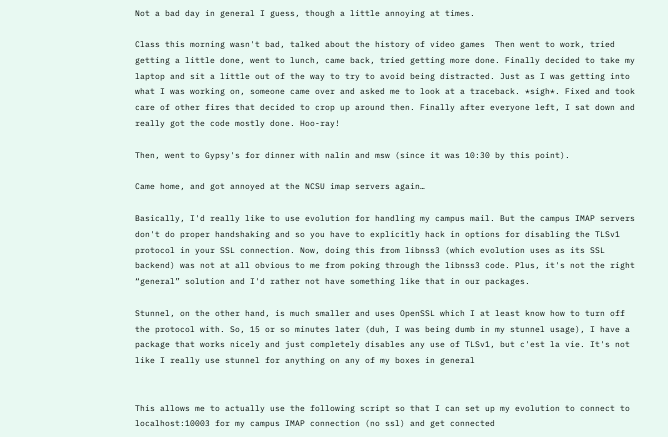Not a bad day in general I guess, though a little annoying at times.

Class this morning wasn't bad, talked about the history of video games  Then went to work, tried getting a little done, went to lunch, came back, tried getting more done. Finally decided to take my laptop and sit a little out of the way to try to avoid being distracted. Just as I was getting into what I was working on, someone came over and asked me to look at a traceback. *sigh*. Fixed and took care of other fires that decided to crop up around then. Finally after everyone left, I sat down and really got the code mostly done. Hoo-ray!

Then, went to Gypsy's for dinner with nalin and msw (since it was 10:30 by this point).

Came home, and got annoyed at the NCSU imap servers again…

Basically, I'd really like to use evolution for handling my campus mail. But the campus IMAP servers don't do proper handshaking and so you have to explicitly hack in options for disabling the TLSv1 protocol in your SSL connection. Now, doing this from libnss3 (which evolution uses as its SSL backend) was not at all obvious to me from poking through the libnss3 code. Plus, it's not the right “general” solution and I'd rather not have something like that in our packages.

Stunnel, on the other hand, is much smaller and uses OpenSSL which I at least know how to turn off the protocol with. So, 15 or so minutes later (duh, I was being dumb in my stunnel usage), I have a package that works nicely and just completely disables any use of TLSv1, but c'est la vie. It's not like I really use stunnel for anything on any of my boxes in general


This allows me to actually use the following script so that I can set up my evolution to connect to localhost:10003 for my campus IMAP connection (no ssl) and get connected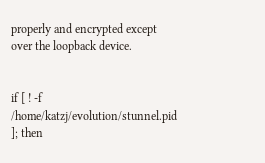properly and encrypted except over the loopback device.


if [ ! -f /home/katzj/evolution/stunnel.pid ]; then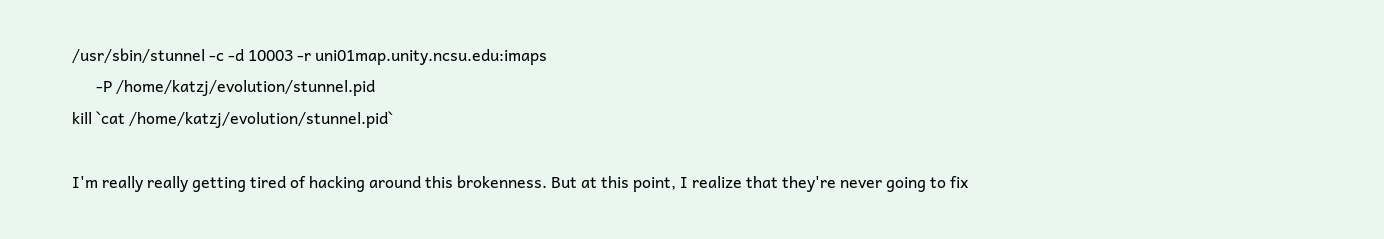/usr/sbin/stunnel -c -d 10003 -r uni01map.unity.ncsu.edu:imaps
      -P /home/katzj/evolution/stunnel.pid
kill `cat /home/katzj/evolution/stunnel.pid`

I'm really really getting tired of hacking around this brokenness. But at this point, I realize that they're never going to fix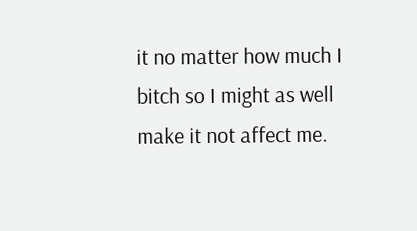it no matter how much I bitch so I might as well make it not affect me.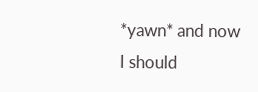*yawn* and now I should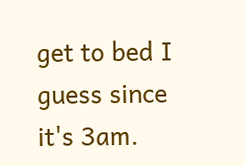get to bed I guess since it's 3am.